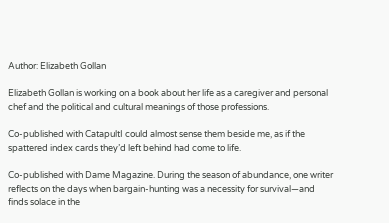Author: Elizabeth Gollan

Elizabeth Gollan is working on a book about her life as a caregiver and personal chef and the political and cultural meanings of those professions.

Co-published with CatapultI could almost sense them beside me, as if the spattered index cards they’d left behind had come to life.

Co-published with Dame Magazine. During the season of abundance, one writer reflects on the days when bargain-hunting was a necessity for survival—and finds solace in the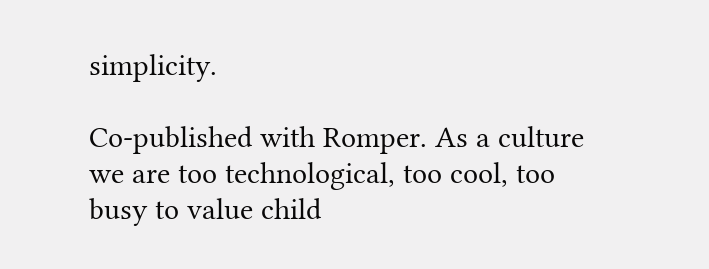simplicity.

Co-published with Romper. As a culture we are too technological, too cool, too busy to value child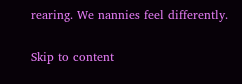rearing. We nannies feel differently.

Skip to content